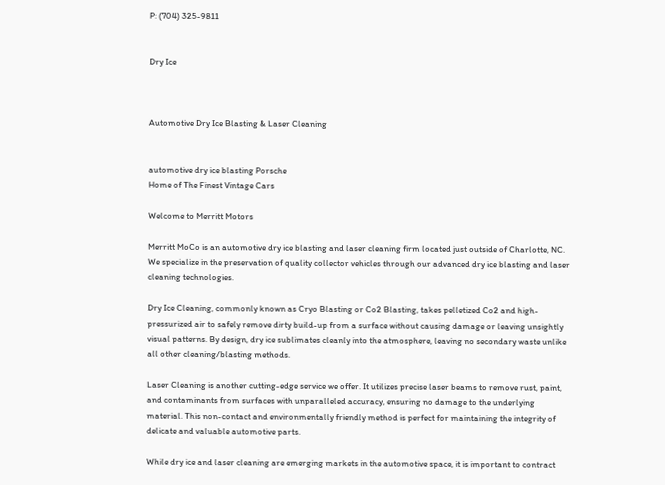P: (704) 325-9811


Dry Ice



Automotive Dry Ice Blasting & Laser Cleaning


automotive dry ice blasting Porsche
Home of The Finest Vintage Cars

Welcome to Merritt Motors

Merritt MoCo is an automotive dry ice blasting and laser cleaning firm located just outside of Charlotte, NC. We specialize in the preservation of quality collector vehicles through our advanced dry ice blasting and laser cleaning technologies.

Dry Ice Cleaning, commonly known as Cryo Blasting or Co2 Blasting, takes pelletized Co2 and high-pressurized air to safely remove dirty build-up from a surface without causing damage or leaving unsightly visual patterns. By design, dry ice sublimates cleanly into the atmosphere, leaving no secondary waste unlike all other cleaning/blasting methods.

Laser Cleaning is another cutting-edge service we offer. It utilizes precise laser beams to remove rust, paint, and contaminants from surfaces with unparalleled accuracy, ensuring no damage to the underlying material. This non-contact and environmentally friendly method is perfect for maintaining the integrity of delicate and valuable automotive parts.

While dry ice and laser cleaning are emerging markets in the automotive space, it is important to contract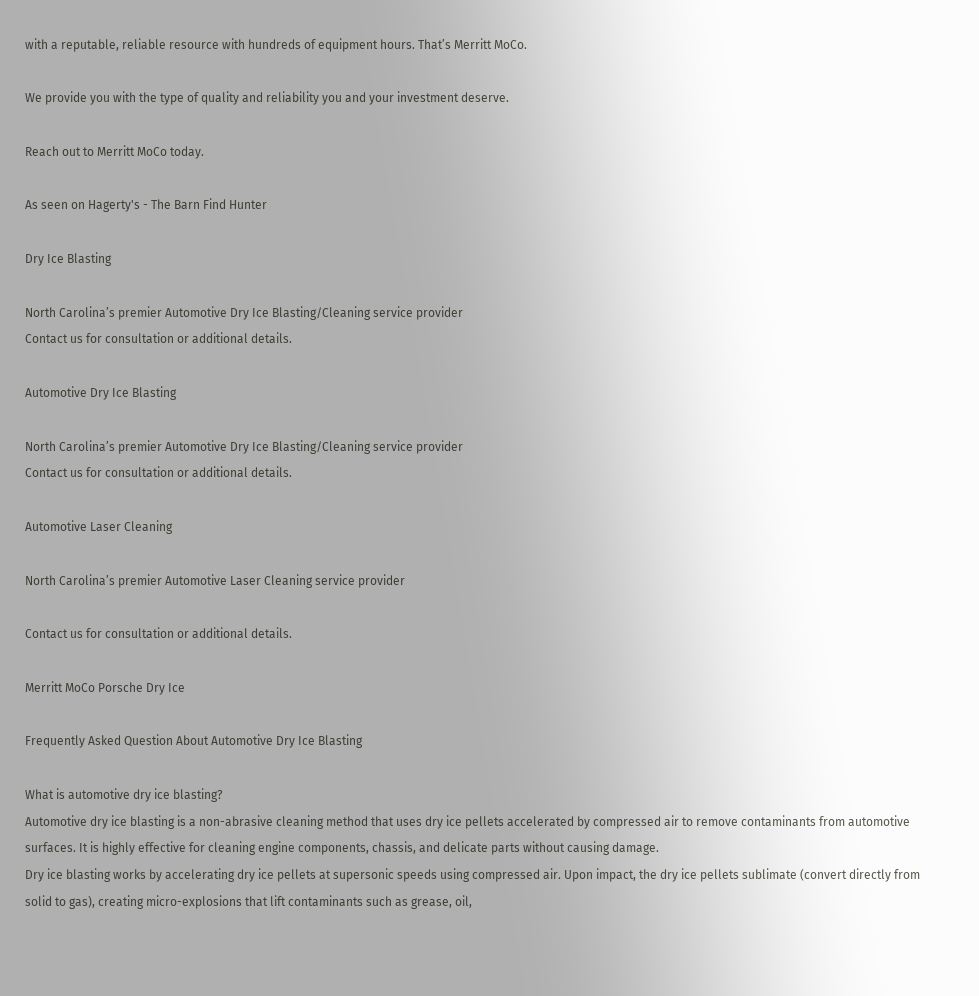with a reputable, reliable resource with hundreds of equipment hours. That’s Merritt MoCo.

We provide you with the type of quality and reliability you and your investment deserve.

Reach out to Merritt MoCo today.

As seen on Hagerty's - The Barn Find Hunter

Dry Ice Blasting

North Carolina’s premier Automotive Dry Ice Blasting/Cleaning service provider
Contact us for consultation or additional details.

Automotive Dry Ice Blasting

North Carolina’s premier Automotive Dry Ice Blasting/Cleaning service provider
Contact us for consultation or additional details.

Automotive Laser Cleaning

North Carolina’s premier Automotive Laser Cleaning service provider

Contact us for consultation or additional details.

Merritt MoCo Porsche Dry Ice

Frequently Asked Question About Automotive Dry Ice Blasting

What is automotive dry ice blasting?
Automotive dry ice blasting is a non-abrasive cleaning method that uses dry ice pellets accelerated by compressed air to remove contaminants from automotive surfaces. It is highly effective for cleaning engine components, chassis, and delicate parts without causing damage.
Dry ice blasting works by accelerating dry ice pellets at supersonic speeds using compressed air. Upon impact, the dry ice pellets sublimate (convert directly from solid to gas), creating micro-explosions that lift contaminants such as grease, oil,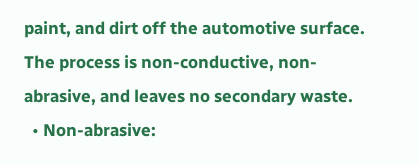paint, and dirt off the automotive surface. The process is non-conductive, non-abrasive, and leaves no secondary waste.
  • Non-abrasive: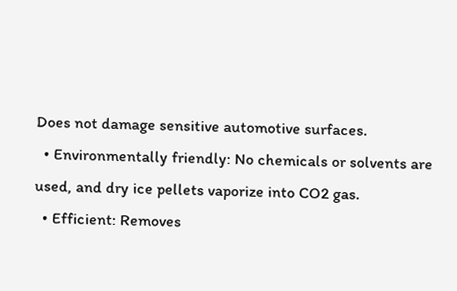Does not damage sensitive automotive surfaces.
  • Environmentally friendly: No chemicals or solvents are used, and dry ice pellets vaporize into CO2 gas.
  • Efficient: Removes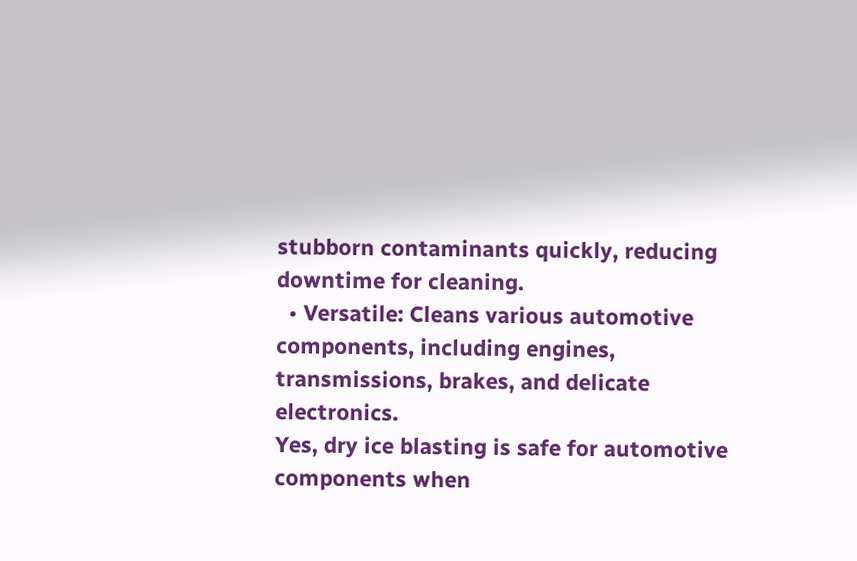stubborn contaminants quickly, reducing downtime for cleaning.
  • Versatile: Cleans various automotive components, including engines, transmissions, brakes, and delicate electronics.
Yes, dry ice blasting is safe for automotive components when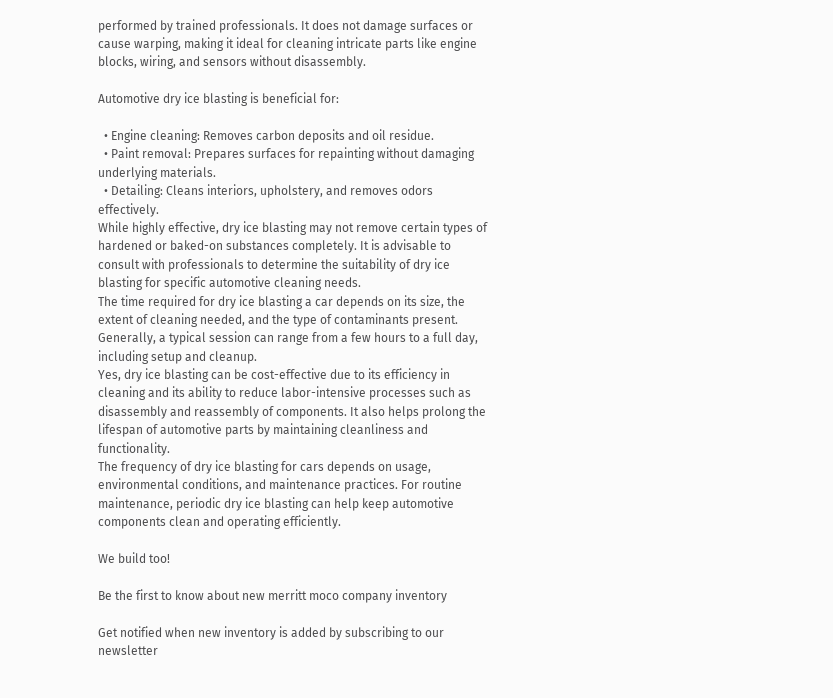performed by trained professionals. It does not damage surfaces or cause warping, making it ideal for cleaning intricate parts like engine blocks, wiring, and sensors without disassembly.

Automotive dry ice blasting is beneficial for:

  • Engine cleaning: Removes carbon deposits and oil residue.
  • Paint removal: Prepares surfaces for repainting without damaging underlying materials.
  • Detailing: Cleans interiors, upholstery, and removes odors effectively.
While highly effective, dry ice blasting may not remove certain types of hardened or baked-on substances completely. It is advisable to consult with professionals to determine the suitability of dry ice blasting for specific automotive cleaning needs.
The time required for dry ice blasting a car depends on its size, the extent of cleaning needed, and the type of contaminants present. Generally, a typical session can range from a few hours to a full day, including setup and cleanup.
Yes, dry ice blasting can be cost-effective due to its efficiency in cleaning and its ability to reduce labor-intensive processes such as disassembly and reassembly of components. It also helps prolong the lifespan of automotive parts by maintaining cleanliness and functionality.
The frequency of dry ice blasting for cars depends on usage, environmental conditions, and maintenance practices. For routine maintenance, periodic dry ice blasting can help keep automotive components clean and operating efficiently.

We build too!

Be the first to know about new merritt moco company inventory

Get notified when new inventory is added by subscribing to our newsletter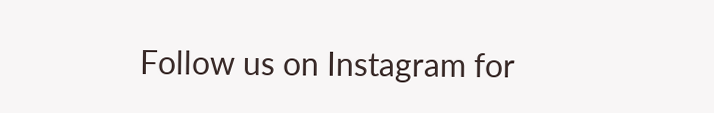Follow us on Instagram for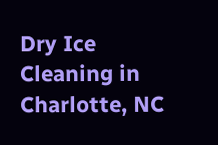Dry Ice Cleaning in Charlotte, NC